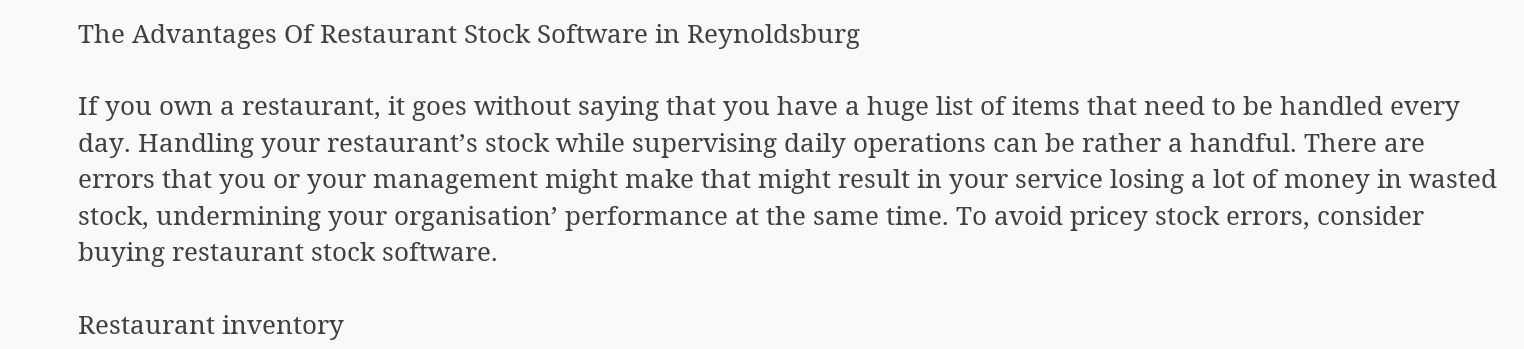The Advantages Of Restaurant Stock Software in Reynoldsburg

If you own a restaurant, it goes without saying that you have a huge list of items that need to be handled every day. Handling your restaurant’s stock while supervising daily operations can be rather a handful. There are errors that you or your management might make that might result in your service losing a lot of money in wasted stock, undermining your organisation’ performance at the same time. To avoid pricey stock errors, consider buying restaurant stock software.

Restaurant inventory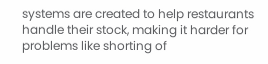systems are created to help restaurants handle their stock, making it harder for problems like shorting of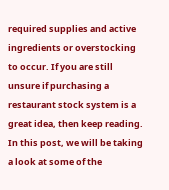required supplies and active ingredients or overstocking to occur. If you are still unsure if purchasing a restaurant stock system is a great idea, then keep reading. In this post, we will be taking a look at some of the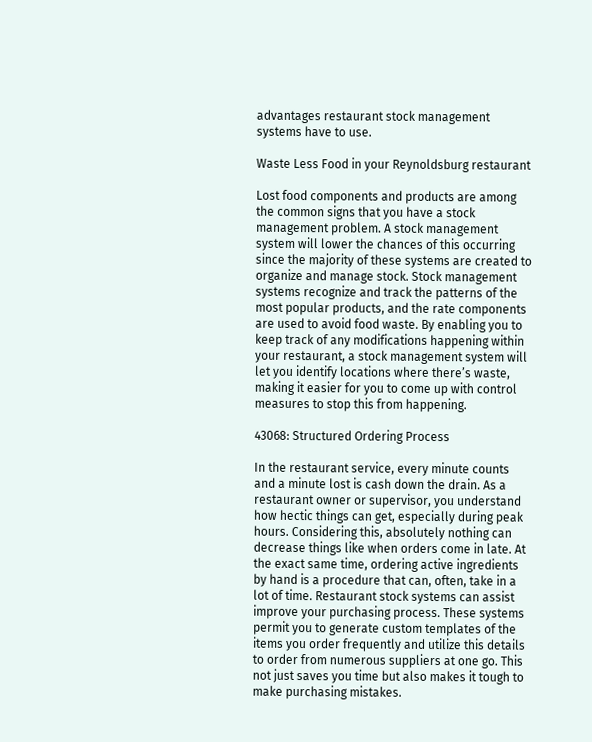advantages restaurant stock management systems have to use.

Waste Less Food in your Reynoldsburg restaurant

Lost food components and products are among the common signs that you have a stock management problem. A stock management system will lower the chances of this occurring since the majority of these systems are created to organize and manage stock. Stock management systems recognize and track the patterns of the most popular products, and the rate components are used to avoid food waste. By enabling you to keep track of any modifications happening within your restaurant, a stock management system will let you identify locations where there’s waste, making it easier for you to come up with control measures to stop this from happening.

43068: Structured Ordering Process

In the restaurant service, every minute counts and a minute lost is cash down the drain. As a restaurant owner or supervisor, you understand how hectic things can get, especially during peak hours. Considering this, absolutely nothing can decrease things like when orders come in late. At the exact same time, ordering active ingredients by hand is a procedure that can, often, take in a lot of time. Restaurant stock systems can assist improve your purchasing process. These systems permit you to generate custom templates of the items you order frequently and utilize this details to order from numerous suppliers at one go. This not just saves you time but also makes it tough to make purchasing mistakes.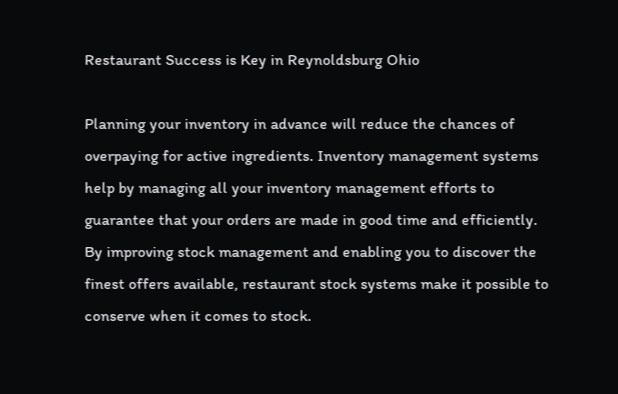Restaurant Success is Key in Reynoldsburg Ohio

Planning your inventory in advance will reduce the chances of overpaying for active ingredients. Inventory management systems help by managing all your inventory management efforts to guarantee that your orders are made in good time and efficiently. By improving stock management and enabling you to discover the finest offers available, restaurant stock systems make it possible to conserve when it comes to stock.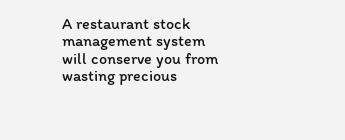A restaurant stock management system will conserve you from wasting precious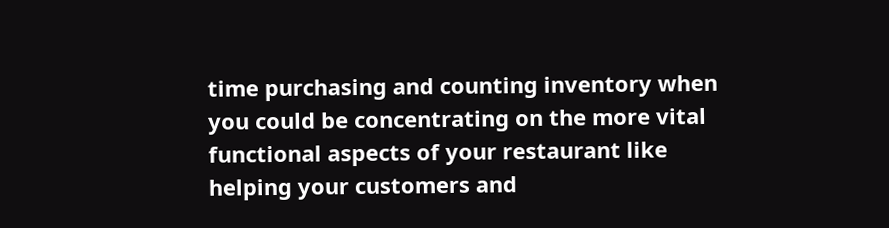time purchasing and counting inventory when you could be concentrating on the more vital functional aspects of your restaurant like helping your customers and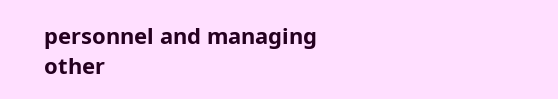personnel and managing other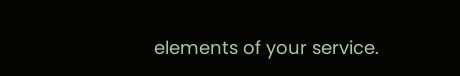elements of your service.